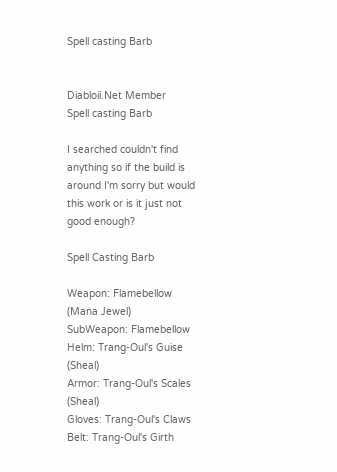Spell casting Barb


Diabloii.Net Member
Spell casting Barb

I searched couldn't find anything so if the build is around I'm sorry but would this work or is it just not good enough?

Spell Casting Barb

Weapon: Flamebellow (Mana Jewel)
SubWeapon: Flamebellow
Helm: Trang-Oul's Guise (Sheal)
Armor: Trang-Oul's Scales (Sheal)
Gloves: Trang-Oul's Claws
Belt: Trang-Oul's Girth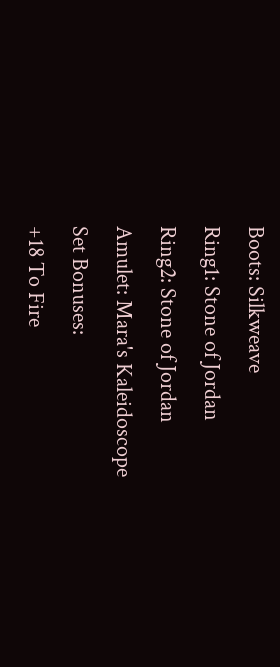Boots: Silkweave
Ring1: Stone of Jordan
Ring2: Stone of Jordan
Amulet: Mara's Kaleidoscope
Set Bonuses:
+18 To Fire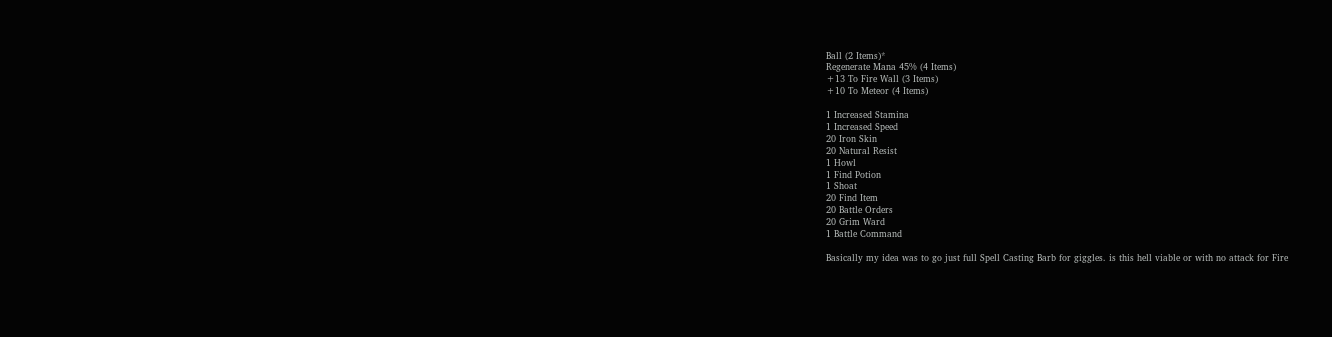Ball (2 Items)*
Regenerate Mana 45% (4 Items)
+13 To Fire Wall (3 Items)
+10 To Meteor (4 Items)

1 Increased Stamina
1 Increased Speed
20 Iron Skin
20 Natural Resist
1 Howl
1 Find Potion
1 Shoat
20 Find Item
20 Battle Orders
20 Grim Ward
1 Battle Command

Basically my idea was to go just full Spell Casting Barb for giggles. is this hell viable or with no attack for Fire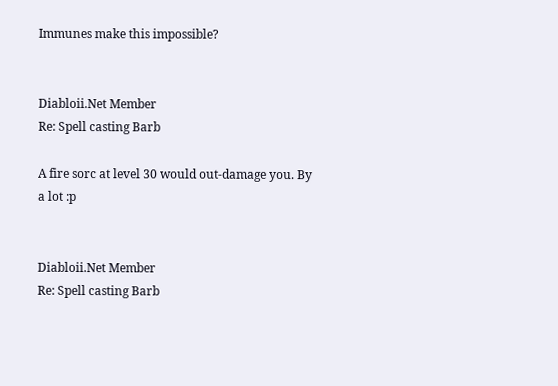Immunes make this impossible?


Diabloii.Net Member
Re: Spell casting Barb

A fire sorc at level 30 would out-damage you. By a lot :p


Diabloii.Net Member
Re: Spell casting Barb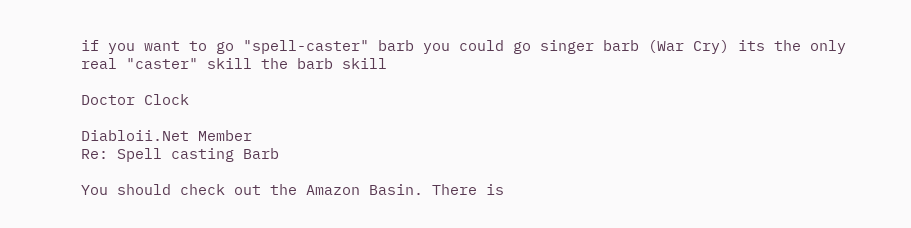if you want to go "spell-caster" barb you could go singer barb (War Cry) its the only real "caster" skill the barb skill

Doctor Clock

Diabloii.Net Member
Re: Spell casting Barb

You should check out the Amazon Basin. There is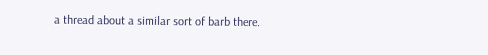a thread about a similar sort of barb there.